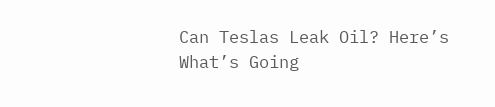Can Teslas Leak Oil? Here’s What’s Going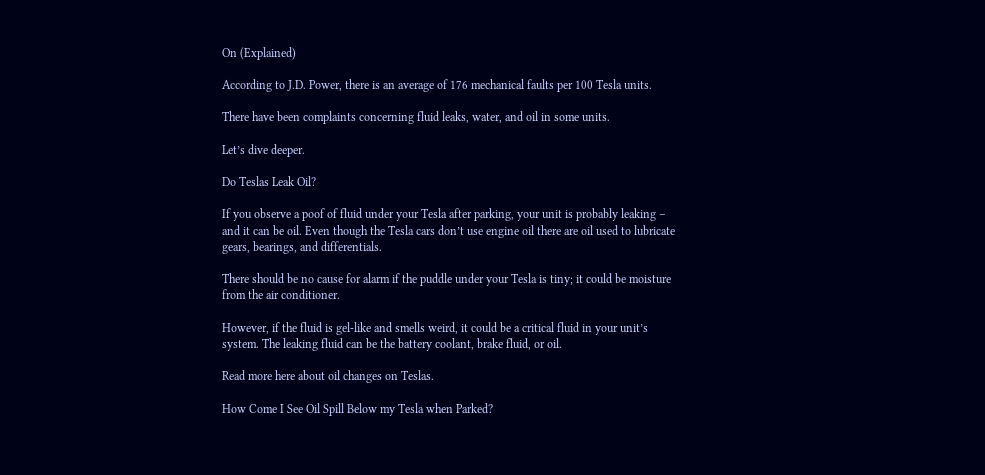On (Explained)

According to J.D. Power, there is an average of 176 mechanical faults per 100 Tesla units.

There have been complaints concerning fluid leaks, water, and oil in some units.

Let’s dive deeper.

Do Teslas Leak Oil?

If you observe a poof of fluid under your Tesla after parking, your unit is probably leaking – and it can be oil. Even though the Tesla cars don’t use engine oil there are oil used to lubricate gears, bearings, and differentials.

There should be no cause for alarm if the puddle under your Tesla is tiny; it could be moisture from the air conditioner.

However, if the fluid is gel-like and smells weird, it could be a critical fluid in your unit’s system. The leaking fluid can be the battery coolant, brake fluid, or oil.

Read more here about oil changes on Teslas.

How Come I See Oil Spill Below my Tesla when Parked?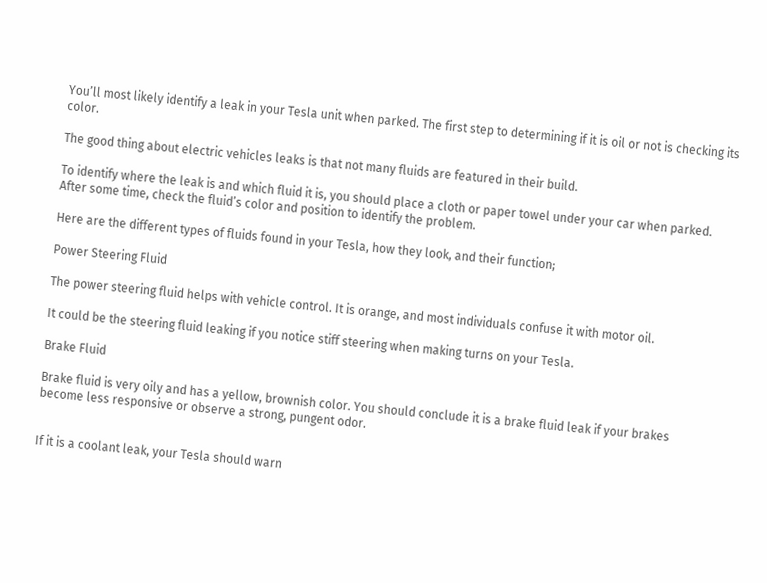You’ll most likely identify a leak in your Tesla unit when parked. The first step to determining if it is oil or not is checking its color.

The good thing about electric vehicles leaks is that not many fluids are featured in their build.

To identify where the leak is and which fluid it is, you should place a cloth or paper towel under your car when parked. After some time, check the fluid’s color and position to identify the problem.

Here are the different types of fluids found in your Tesla, how they look, and their function;

Power Steering Fluid

The power steering fluid helps with vehicle control. It is orange, and most individuals confuse it with motor oil.

It could be the steering fluid leaking if you notice stiff steering when making turns on your Tesla.

Brake Fluid

Brake fluid is very oily and has a yellow, brownish color. You should conclude it is a brake fluid leak if your brakes become less responsive or observe a strong, pungent odor.


If it is a coolant leak, your Tesla should warn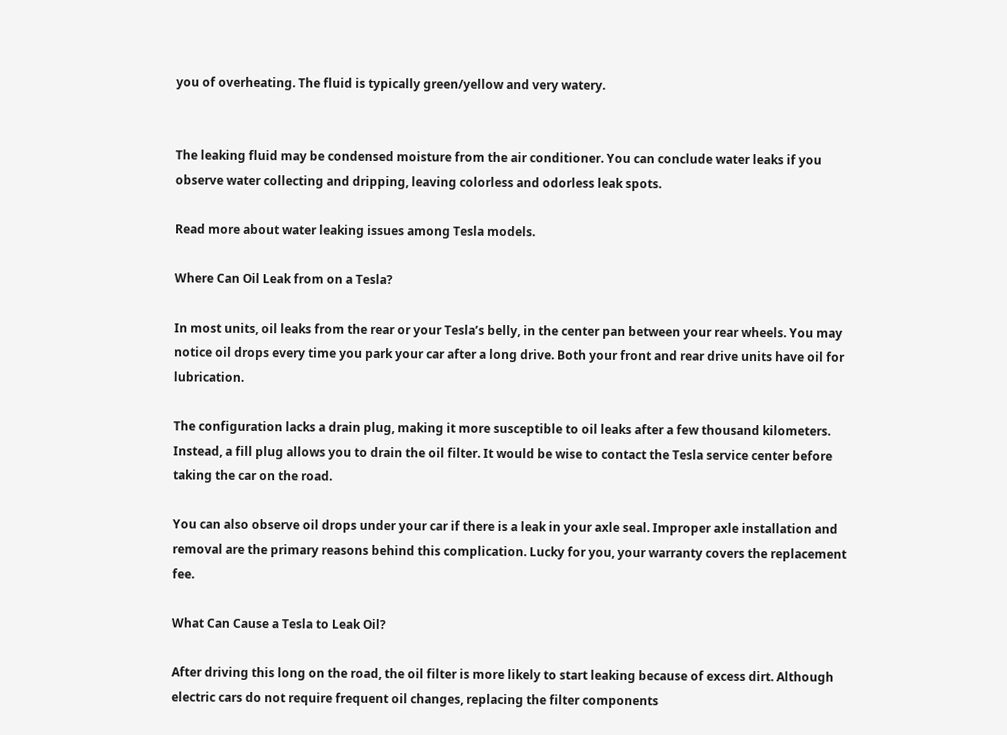you of overheating. The fluid is typically green/yellow and very watery.


The leaking fluid may be condensed moisture from the air conditioner. You can conclude water leaks if you observe water collecting and dripping, leaving colorless and odorless leak spots.

Read more about water leaking issues among Tesla models.

Where Can Oil Leak from on a Tesla?

In most units, oil leaks from the rear or your Tesla’s belly, in the center pan between your rear wheels. You may notice oil drops every time you park your car after a long drive. Both your front and rear drive units have oil for lubrication.

The configuration lacks a drain plug, making it more susceptible to oil leaks after a few thousand kilometers. Instead, a fill plug allows you to drain the oil filter. It would be wise to contact the Tesla service center before taking the car on the road.

You can also observe oil drops under your car if there is a leak in your axle seal. Improper axle installation and removal are the primary reasons behind this complication. Lucky for you, your warranty covers the replacement fee.

What Can Cause a Tesla to Leak Oil?

After driving this long on the road, the oil filter is more likely to start leaking because of excess dirt. Although electric cars do not require frequent oil changes, replacing the filter components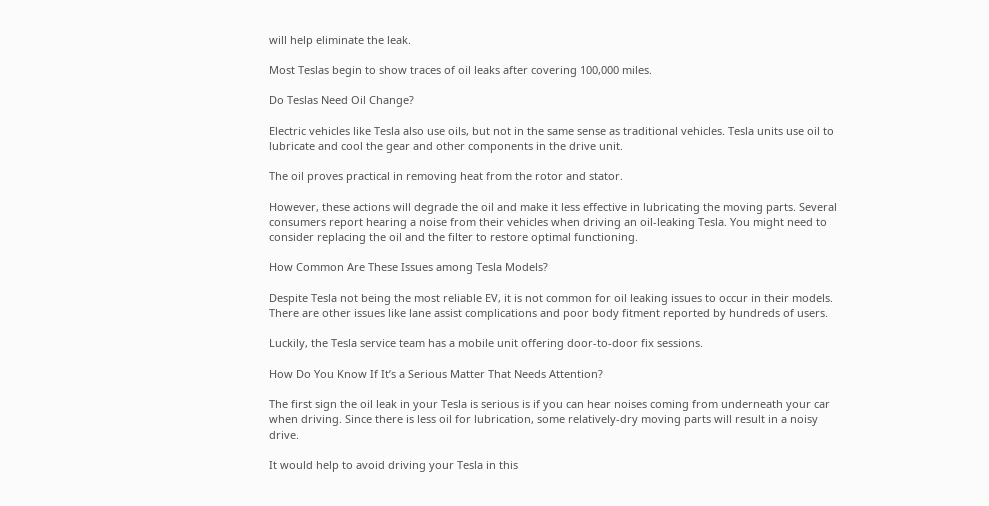will help eliminate the leak.

Most Teslas begin to show traces of oil leaks after covering 100,000 miles.

Do Teslas Need Oil Change?

Electric vehicles like Tesla also use oils, but not in the same sense as traditional vehicles. Tesla units use oil to lubricate and cool the gear and other components in the drive unit.

The oil proves practical in removing heat from the rotor and stator.

However, these actions will degrade the oil and make it less effective in lubricating the moving parts. Several consumers report hearing a noise from their vehicles when driving an oil-leaking Tesla. You might need to consider replacing the oil and the filter to restore optimal functioning.

How Common Are These Issues among Tesla Models?

Despite Tesla not being the most reliable EV, it is not common for oil leaking issues to occur in their models. There are other issues like lane assist complications and poor body fitment reported by hundreds of users.

Luckily, the Tesla service team has a mobile unit offering door-to-door fix sessions.

How Do You Know If It’s a Serious Matter That Needs Attention?

The first sign the oil leak in your Tesla is serious is if you can hear noises coming from underneath your car when driving. Since there is less oil for lubrication, some relatively-dry moving parts will result in a noisy drive.

It would help to avoid driving your Tesla in this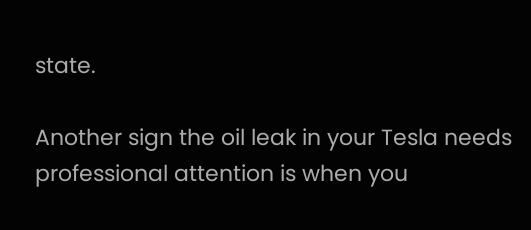state.

Another sign the oil leak in your Tesla needs professional attention is when you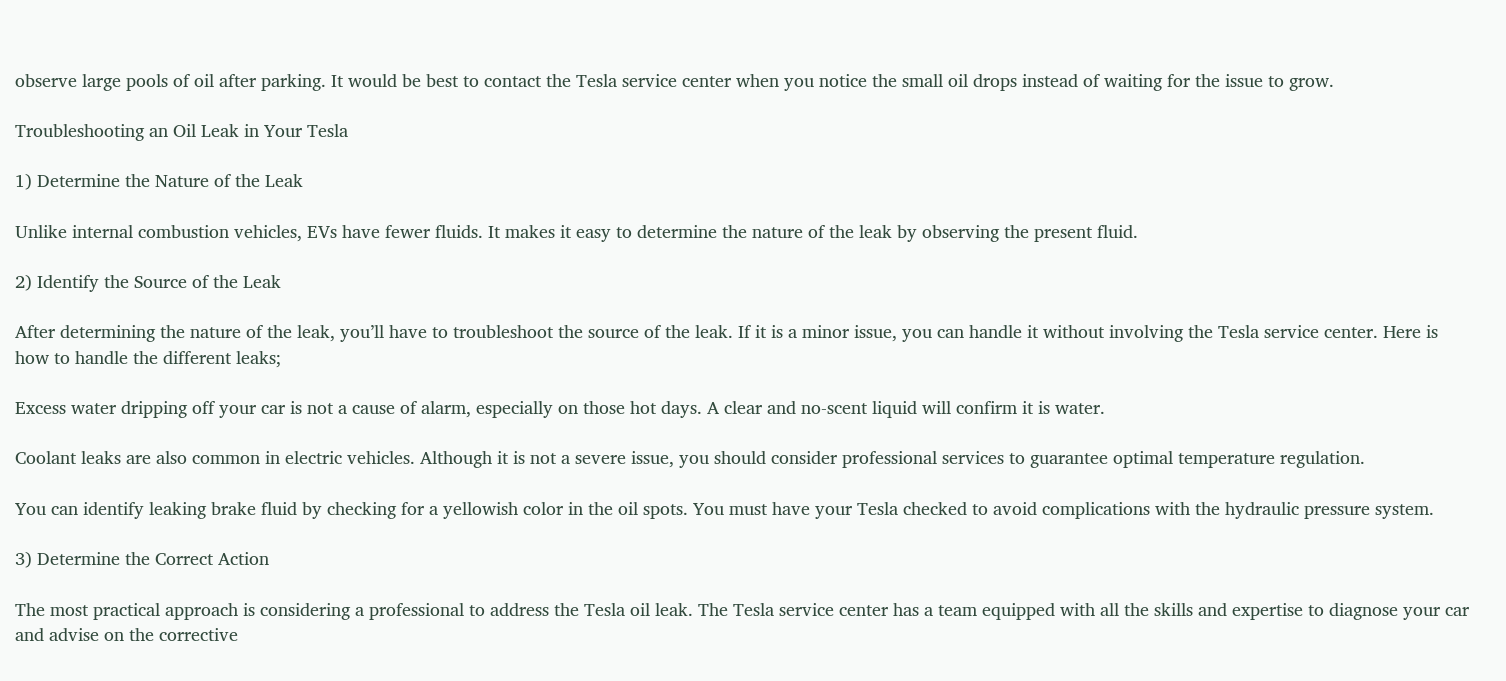observe large pools of oil after parking. It would be best to contact the Tesla service center when you notice the small oil drops instead of waiting for the issue to grow.

Troubleshooting an Oil Leak in Your Tesla

1) Determine the Nature of the Leak

Unlike internal combustion vehicles, EVs have fewer fluids. It makes it easy to determine the nature of the leak by observing the present fluid.

2) Identify the Source of the Leak

After determining the nature of the leak, you’ll have to troubleshoot the source of the leak. If it is a minor issue, you can handle it without involving the Tesla service center. Here is how to handle the different leaks;

Excess water dripping off your car is not a cause of alarm, especially on those hot days. A clear and no-scent liquid will confirm it is water.

Coolant leaks are also common in electric vehicles. Although it is not a severe issue, you should consider professional services to guarantee optimal temperature regulation.

You can identify leaking brake fluid by checking for a yellowish color in the oil spots. You must have your Tesla checked to avoid complications with the hydraulic pressure system.

3) Determine the Correct Action

The most practical approach is considering a professional to address the Tesla oil leak. The Tesla service center has a team equipped with all the skills and expertise to diagnose your car and advise on the corrective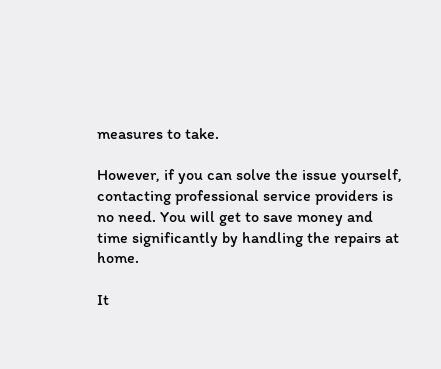measures to take.

However, if you can solve the issue yourself, contacting professional service providers is no need. You will get to save money and time significantly by handling the repairs at home.

It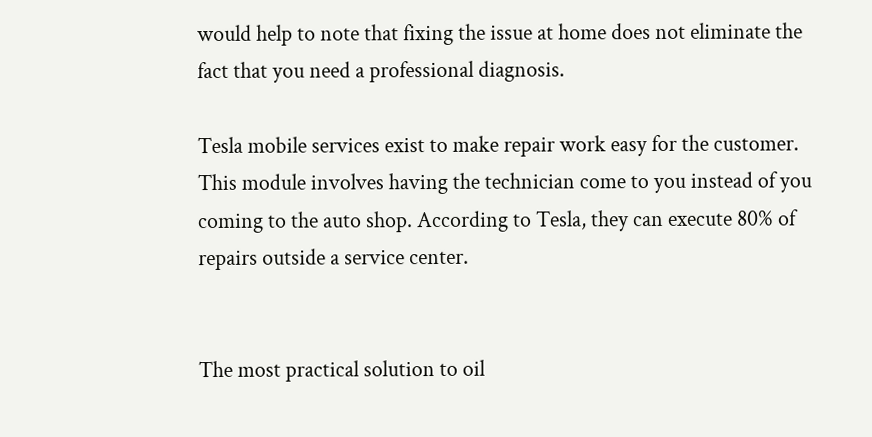would help to note that fixing the issue at home does not eliminate the fact that you need a professional diagnosis.

Tesla mobile services exist to make repair work easy for the customer. This module involves having the technician come to you instead of you coming to the auto shop. According to Tesla, they can execute 80% of repairs outside a service center.


The most practical solution to oil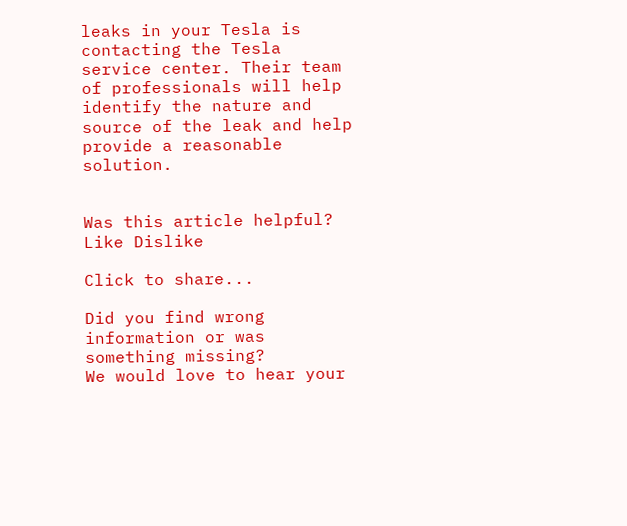leaks in your Tesla is contacting the Tesla service center. Their team of professionals will help identify the nature and source of the leak and help provide a reasonable solution.


Was this article helpful? Like Dislike

Click to share...

Did you find wrong information or was something missing?
We would love to hear your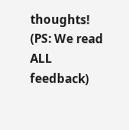thoughts! (PS: We read ALL feedback)